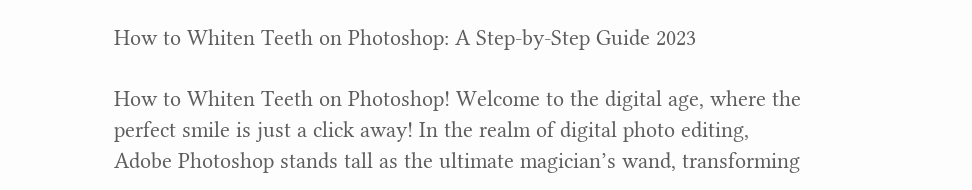How to Whiten Teeth on Photoshop: A Step-by-Step Guide 2023

How to Whiten Teeth on Photoshop! Welcome to the digital age, where the perfect smile is just a click away! In the realm of digital photo editing, Adobe Photoshop stands tall as the ultimate magician’s wand, transforming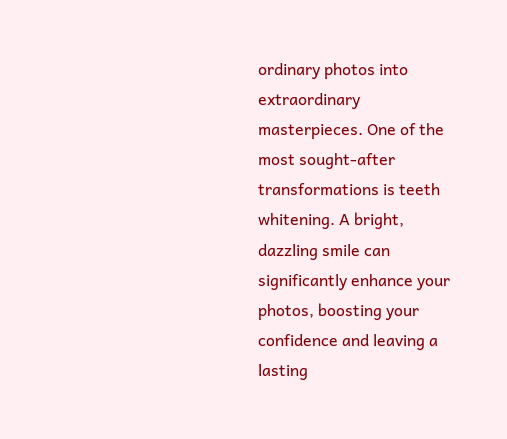ordinary photos into extraordinary masterpieces. One of the most sought-after transformations is teeth whitening. A bright, dazzling smile can significantly enhance your photos, boosting your confidence and leaving a lasting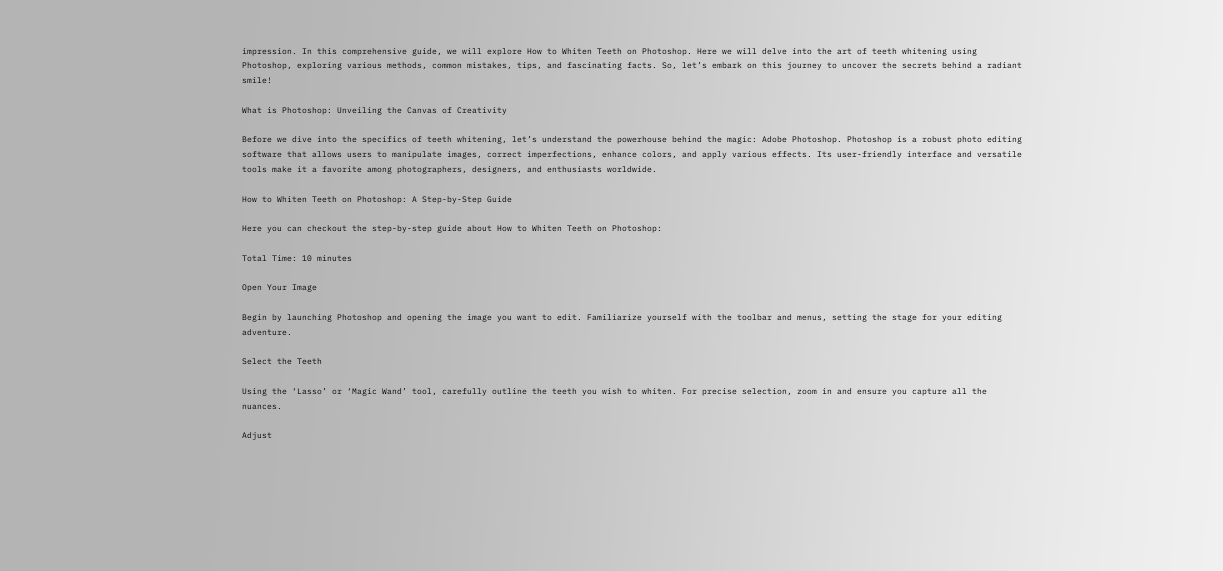impression. In this comprehensive guide, we will explore How to Whiten Teeth on Photoshop. Here we will delve into the art of teeth whitening using Photoshop, exploring various methods, common mistakes, tips, and fascinating facts. So, let’s embark on this journey to uncover the secrets behind a radiant smile!

What is Photoshop: Unveiling the Canvas of Creativity

Before we dive into the specifics of teeth whitening, let’s understand the powerhouse behind the magic: Adobe Photoshop. Photoshop is a robust photo editing software that allows users to manipulate images, correct imperfections, enhance colors, and apply various effects. Its user-friendly interface and versatile tools make it a favorite among photographers, designers, and enthusiasts worldwide.

How to Whiten Teeth on Photoshop: A Step-by-Step Guide

Here you can checkout the step-by-step guide about How to Whiten Teeth on Photoshop:

Total Time: 10 minutes

Open Your Image

Begin by launching Photoshop and opening the image you want to edit. Familiarize yourself with the toolbar and menus, setting the stage for your editing adventure.

Select the Teeth

Using the ‘Lasso’ or ‘Magic Wand’ tool, carefully outline the teeth you wish to whiten. For precise selection, zoom in and ensure you capture all the nuances.

Adjust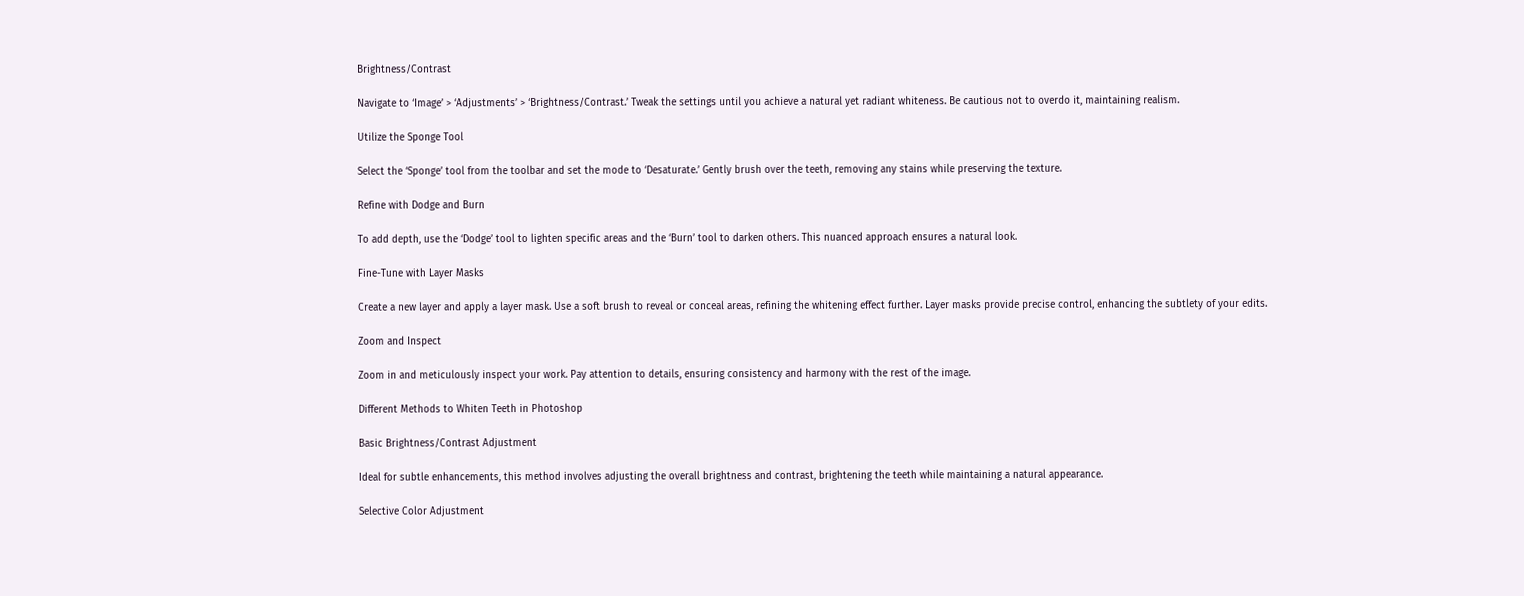Brightness/Contrast

Navigate to ‘Image’ > ‘Adjustments’ > ‘Brightness/Contrast.’ Tweak the settings until you achieve a natural yet radiant whiteness. Be cautious not to overdo it, maintaining realism.

Utilize the Sponge Tool

Select the ‘Sponge’ tool from the toolbar and set the mode to ‘Desaturate.’ Gently brush over the teeth, removing any stains while preserving the texture.

Refine with Dodge and Burn

To add depth, use the ‘Dodge’ tool to lighten specific areas and the ‘Burn’ tool to darken others. This nuanced approach ensures a natural look.

Fine-Tune with Layer Masks

Create a new layer and apply a layer mask. Use a soft brush to reveal or conceal areas, refining the whitening effect further. Layer masks provide precise control, enhancing the subtlety of your edits.

Zoom and Inspect

Zoom in and meticulously inspect your work. Pay attention to details, ensuring consistency and harmony with the rest of the image.

Different Methods to Whiten Teeth in Photoshop

Basic Brightness/Contrast Adjustment

Ideal for subtle enhancements, this method involves adjusting the overall brightness and contrast, brightening the teeth while maintaining a natural appearance.

Selective Color Adjustment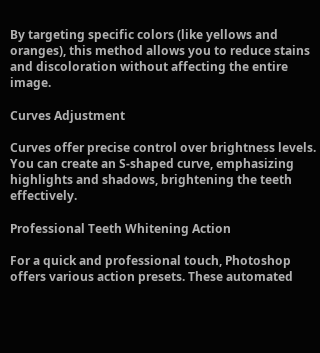By targeting specific colors (like yellows and oranges), this method allows you to reduce stains and discoloration without affecting the entire image.

Curves Adjustment

Curves offer precise control over brightness levels. You can create an S-shaped curve, emphasizing highlights and shadows, brightening the teeth effectively.

Professional Teeth Whitening Action

For a quick and professional touch, Photoshop offers various action presets. These automated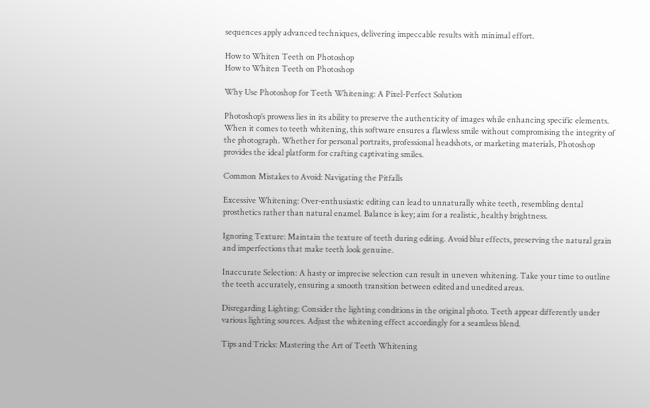sequences apply advanced techniques, delivering impeccable results with minimal effort.

How to Whiten Teeth on Photoshop
How to Whiten Teeth on Photoshop

Why Use Photoshop for Teeth Whitening: A Pixel-Perfect Solution

Photoshop’s prowess lies in its ability to preserve the authenticity of images while enhancing specific elements. When it comes to teeth whitening, this software ensures a flawless smile without compromising the integrity of the photograph. Whether for personal portraits, professional headshots, or marketing materials, Photoshop provides the ideal platform for crafting captivating smiles.

Common Mistakes to Avoid: Navigating the Pitfalls

Excessive Whitening: Over-enthusiastic editing can lead to unnaturally white teeth, resembling dental prosthetics rather than natural enamel. Balance is key; aim for a realistic, healthy brightness.

Ignoring Texture: Maintain the texture of teeth during editing. Avoid blur effects, preserving the natural grain and imperfections that make teeth look genuine.

Inaccurate Selection: A hasty or imprecise selection can result in uneven whitening. Take your time to outline the teeth accurately, ensuring a smooth transition between edited and unedited areas.

Disregarding Lighting: Consider the lighting conditions in the original photo. Teeth appear differently under various lighting sources. Adjust the whitening effect accordingly for a seamless blend.

Tips and Tricks: Mastering the Art of Teeth Whitening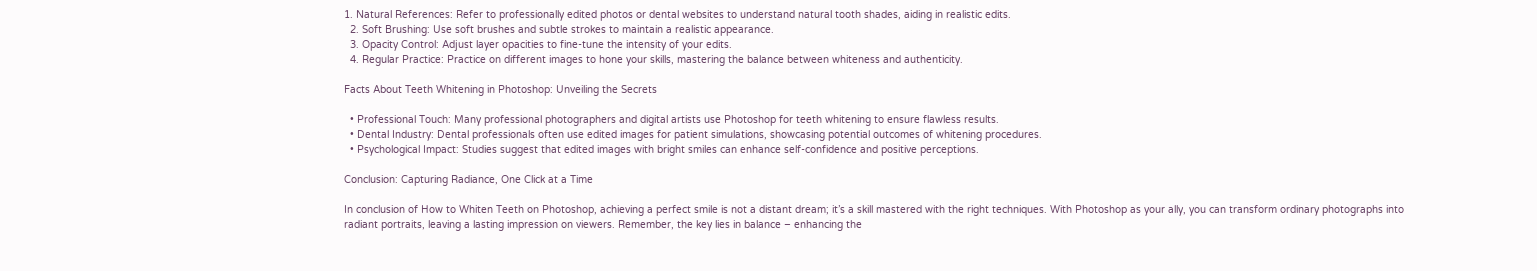1. Natural References: Refer to professionally edited photos or dental websites to understand natural tooth shades, aiding in realistic edits.
  2. Soft Brushing: Use soft brushes and subtle strokes to maintain a realistic appearance.
  3. Opacity Control: Adjust layer opacities to fine-tune the intensity of your edits.
  4. Regular Practice: Practice on different images to hone your skills, mastering the balance between whiteness and authenticity.

Facts About Teeth Whitening in Photoshop: Unveiling the Secrets

  • Professional Touch: Many professional photographers and digital artists use Photoshop for teeth whitening to ensure flawless results.
  • Dental Industry: Dental professionals often use edited images for patient simulations, showcasing potential outcomes of whitening procedures.
  • Psychological Impact: Studies suggest that edited images with bright smiles can enhance self-confidence and positive perceptions.

Conclusion: Capturing Radiance, One Click at a Time

In conclusion of How to Whiten Teeth on Photoshop, achieving a perfect smile is not a distant dream; it’s a skill mastered with the right techniques. With Photoshop as your ally, you can transform ordinary photographs into radiant portraits, leaving a lasting impression on viewers. Remember, the key lies in balance – enhancing the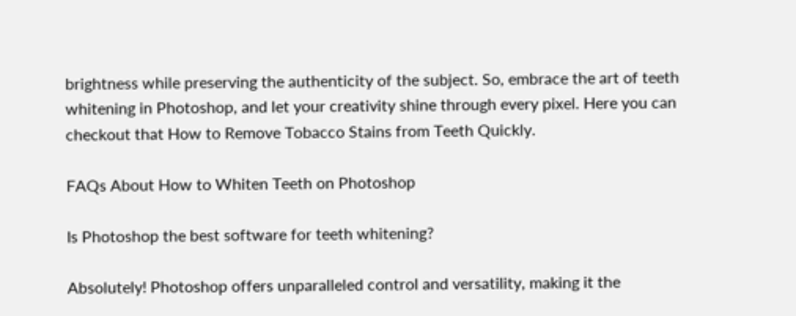brightness while preserving the authenticity of the subject. So, embrace the art of teeth whitening in Photoshop, and let your creativity shine through every pixel. Here you can checkout that How to Remove Tobacco Stains from Teeth Quickly.

FAQs About How to Whiten Teeth on Photoshop

Is Photoshop the best software for teeth whitening?

Absolutely! Photoshop offers unparalleled control and versatility, making it the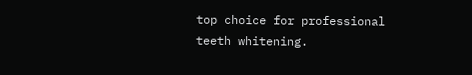top choice for professional teeth whitening.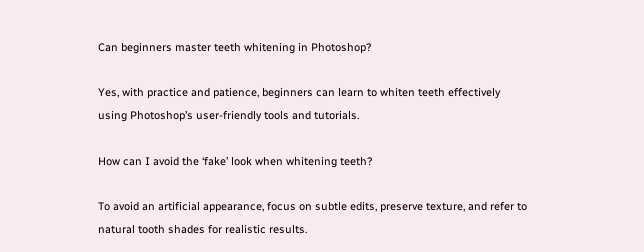Can beginners master teeth whitening in Photoshop?

Yes, with practice and patience, beginners can learn to whiten teeth effectively using Photoshop’s user-friendly tools and tutorials.

How can I avoid the ‘fake’ look when whitening teeth?

To avoid an artificial appearance, focus on subtle edits, preserve texture, and refer to natural tooth shades for realistic results.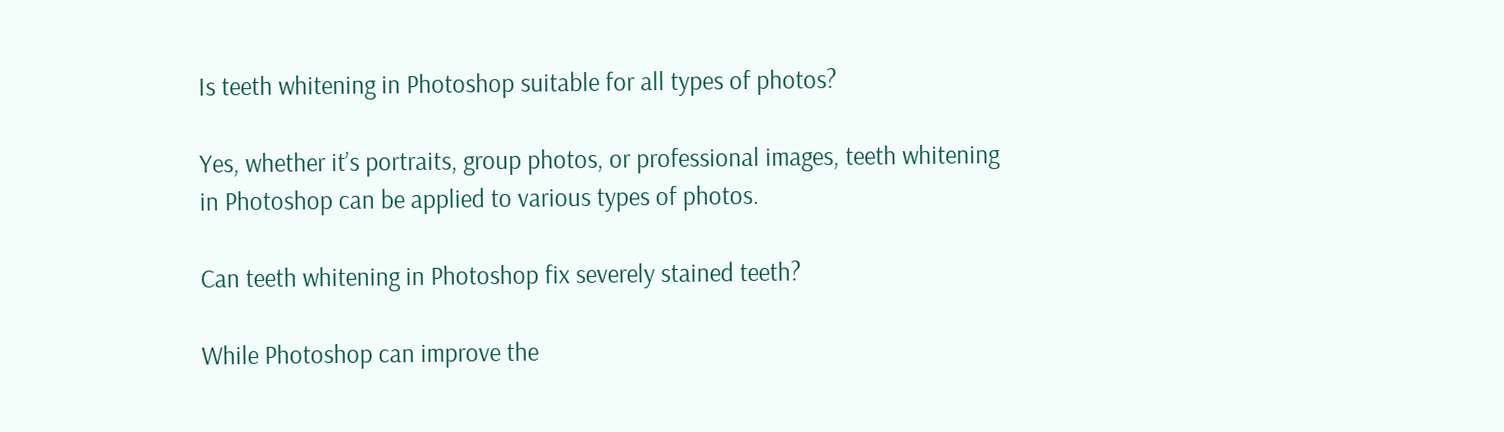Is teeth whitening in Photoshop suitable for all types of photos?

Yes, whether it’s portraits, group photos, or professional images, teeth whitening in Photoshop can be applied to various types of photos.

Can teeth whitening in Photoshop fix severely stained teeth?

While Photoshop can improve the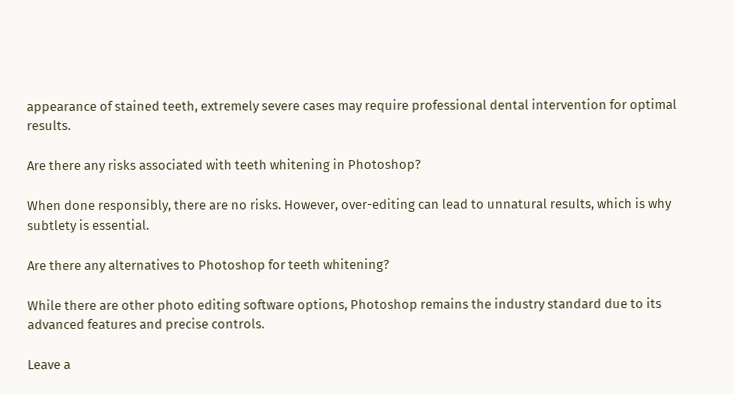appearance of stained teeth, extremely severe cases may require professional dental intervention for optimal results.

Are there any risks associated with teeth whitening in Photoshop?

When done responsibly, there are no risks. However, over-editing can lead to unnatural results, which is why subtlety is essential.

Are there any alternatives to Photoshop for teeth whitening?

While there are other photo editing software options, Photoshop remains the industry standard due to its advanced features and precise controls.

Leave a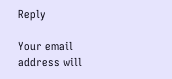Reply

Your email address will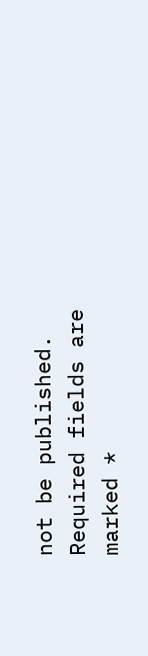not be published. Required fields are marked *